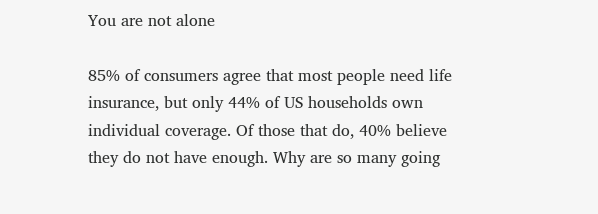You are not alone

85% of consumers agree that most people need life insurance, but only 44% of US households own individual coverage. Of those that do, 40% believe they do not have enough. Why are so many going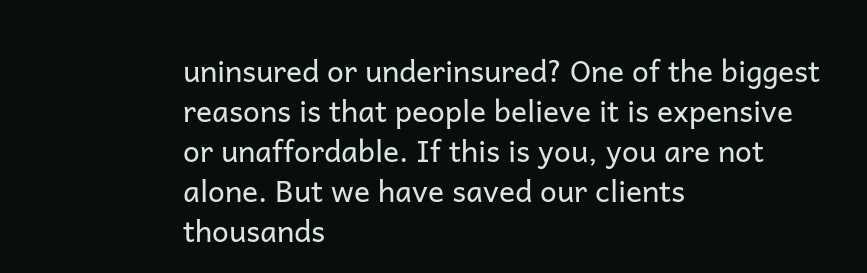uninsured or underinsured? One of the biggest reasons is that people believe it is expensive or unaffordable. If this is you, you are not alone. But we have saved our clients thousands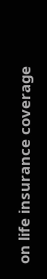on life insurance coverage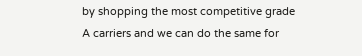by shopping the most competitive grade A carriers and we can do the same for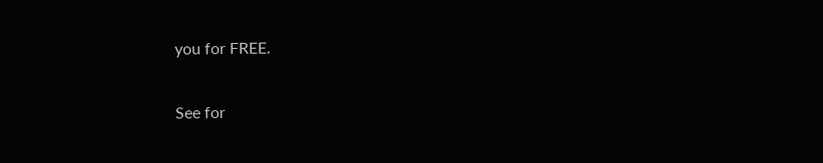you for FREE.

See for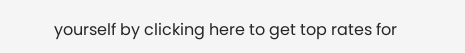yourself by clicking here to get top rates for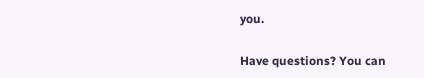you.

Have questions? You can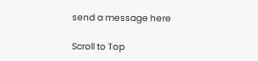send a message here

Scroll to Top